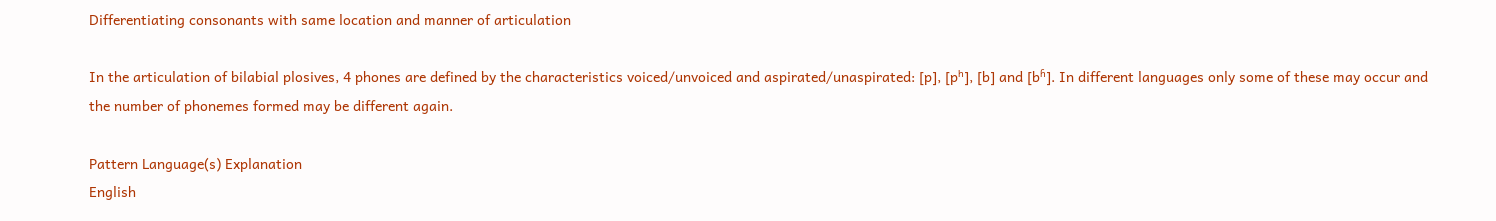Differentiating consonants with same location and manner of articulation

In the articulation of bilabial plosives, 4 phones are defined by the characteristics voiced/unvoiced and aspirated/unaspirated: [p], [pʰ], [b] and [bʱ]. In different languages only some of these may occur and the number of phonemes formed may be different again.

Pattern Language(s) Explanation
English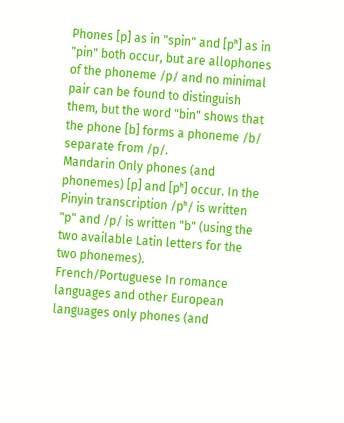Phones [p] as in "spin" and [pʰ] as in "pin" both occur, but are allophones of the phoneme /p/ and no minimal pair can be found to distinguish them, but the word "bin" shows that the phone [b] forms a phoneme /b/ separate from /p/.
Mandarin Only phones (and phonemes) [p] and [pʰ] occur. In the Pinyin transcription /pʰ/ is written "p" and /p/ is written "b" (using the two available Latin letters for the two phonemes).
French/Portuguese In romance languages and other European languages only phones (and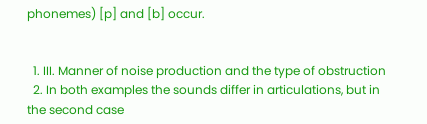phonemes) [p] and [b] occur.


  1. III. Manner of noise production and the type of obstruction
  2. In both examples the sounds differ in articulations, but in the second case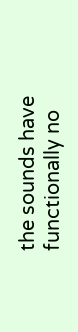the sounds have functionally no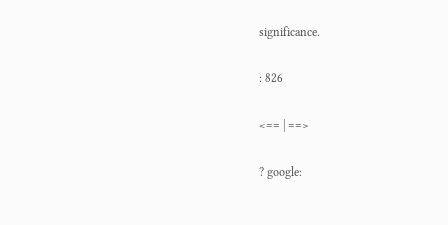significance.

: 826

<== | ==>

? google: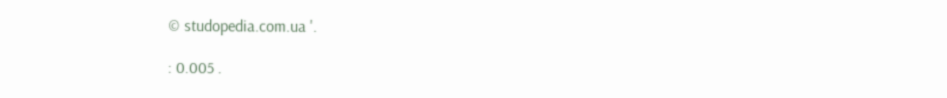© studopedia.com.ua '.

: 0.005 .